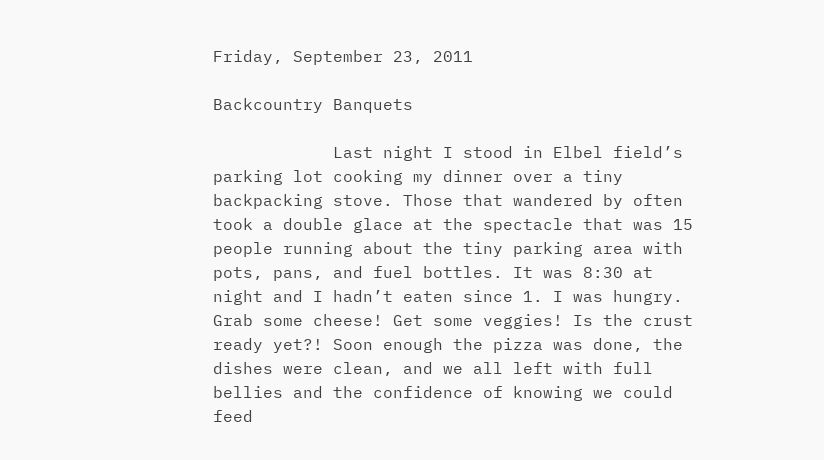Friday, September 23, 2011

Backcountry Banquets

            Last night I stood in Elbel field’s parking lot cooking my dinner over a tiny backpacking stove. Those that wandered by often took a double glace at the spectacle that was 15 people running about the tiny parking area with pots, pans, and fuel bottles. It was 8:30 at night and I hadn’t eaten since 1. I was hungry. Grab some cheese! Get some veggies! Is the crust ready yet?! Soon enough the pizza was done, the dishes were clean, and we all left with full bellies and the confidence of knowing we could feed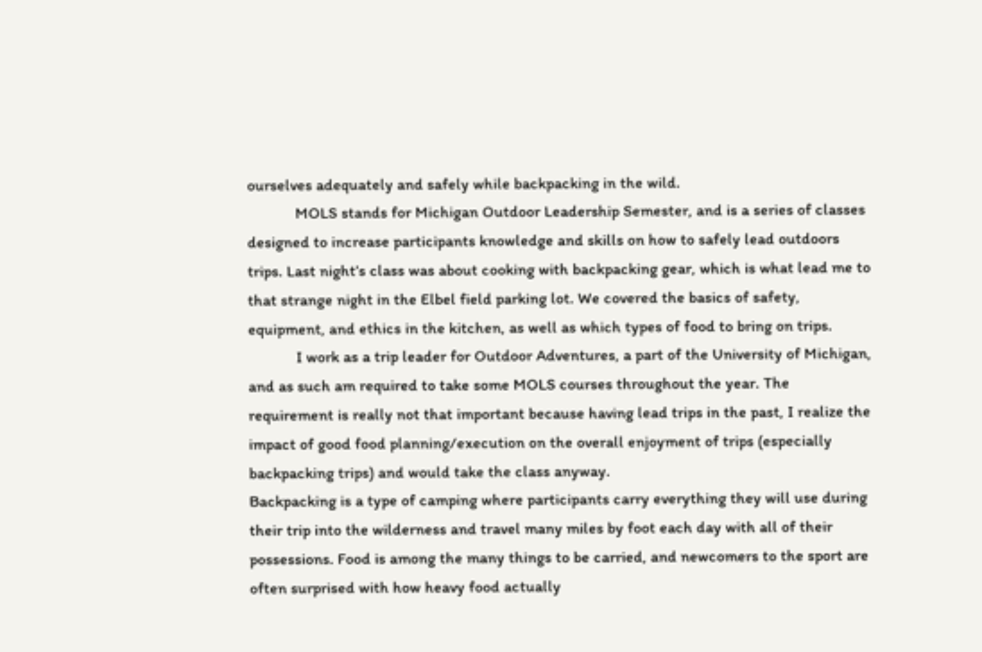ourselves adequately and safely while backpacking in the wild.
            MOLS stands for Michigan Outdoor Leadership Semester, and is a series of classes designed to increase participants knowledge and skills on how to safely lead outdoors trips. Last night’s class was about cooking with backpacking gear, which is what lead me to that strange night in the Elbel field parking lot. We covered the basics of safety, equipment, and ethics in the kitchen, as well as which types of food to bring on trips.
            I work as a trip leader for Outdoor Adventures, a part of the University of Michigan, and as such am required to take some MOLS courses throughout the year. The requirement is really not that important because having lead trips in the past, I realize the impact of good food planning/execution on the overall enjoyment of trips (especially backpacking trips) and would take the class anyway.
Backpacking is a type of camping where participants carry everything they will use during their trip into the wilderness and travel many miles by foot each day with all of their possessions. Food is among the many things to be carried, and newcomers to the sport are often surprised with how heavy food actually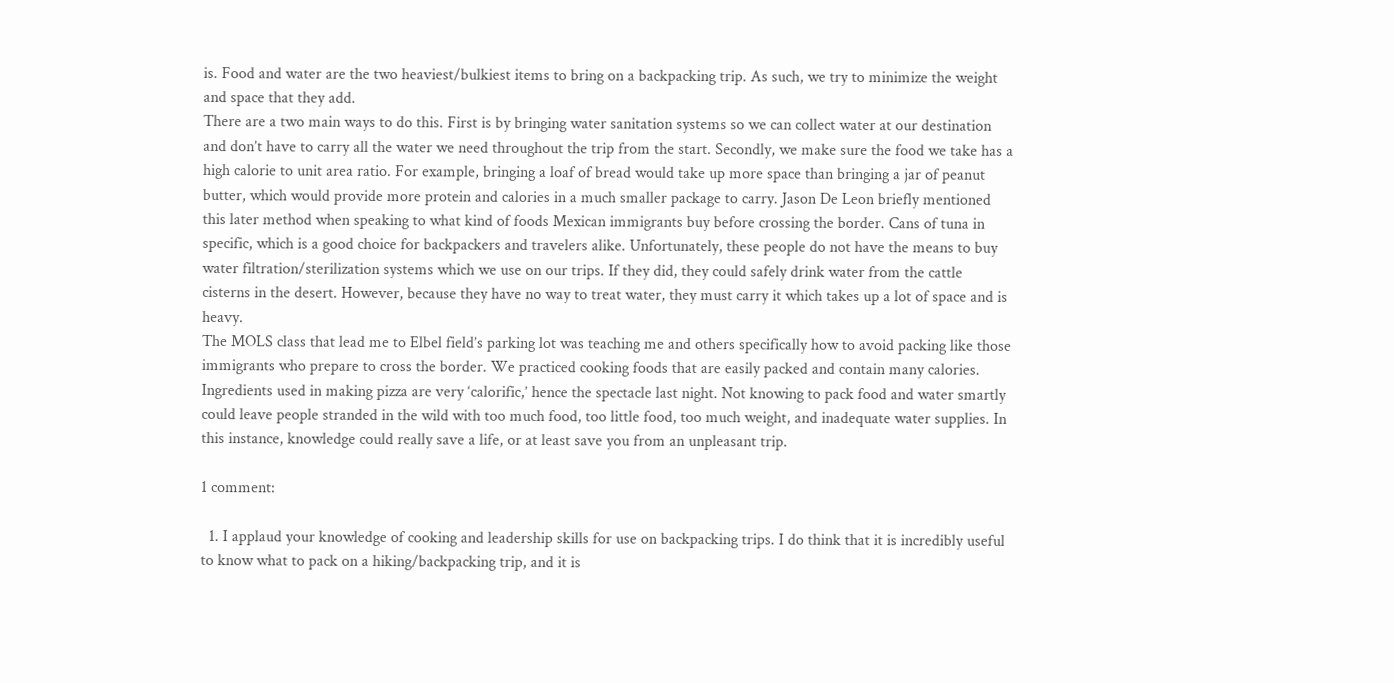is. Food and water are the two heaviest/bulkiest items to bring on a backpacking trip. As such, we try to minimize the weight and space that they add.
There are a two main ways to do this. First is by bringing water sanitation systems so we can collect water at our destination and don’t have to carry all the water we need throughout the trip from the start. Secondly, we make sure the food we take has a high calorie to unit area ratio. For example, bringing a loaf of bread would take up more space than bringing a jar of peanut butter, which would provide more protein and calories in a much smaller package to carry. Jason De Leon briefly mentioned this later method when speaking to what kind of foods Mexican immigrants buy before crossing the border. Cans of tuna in specific, which is a good choice for backpackers and travelers alike. Unfortunately, these people do not have the means to buy water filtration/sterilization systems which we use on our trips. If they did, they could safely drink water from the cattle cisterns in the desert. However, because they have no way to treat water, they must carry it which takes up a lot of space and is heavy.
The MOLS class that lead me to Elbel field’s parking lot was teaching me and others specifically how to avoid packing like those immigrants who prepare to cross the border. We practiced cooking foods that are easily packed and contain many calories. Ingredients used in making pizza are very ‘calorific,’ hence the spectacle last night. Not knowing to pack food and water smartly could leave people stranded in the wild with too much food, too little food, too much weight, and inadequate water supplies. In this instance, knowledge could really save a life, or at least save you from an unpleasant trip.

1 comment:

  1. I applaud your knowledge of cooking and leadership skills for use on backpacking trips. I do think that it is incredibly useful to know what to pack on a hiking/backpacking trip, and it is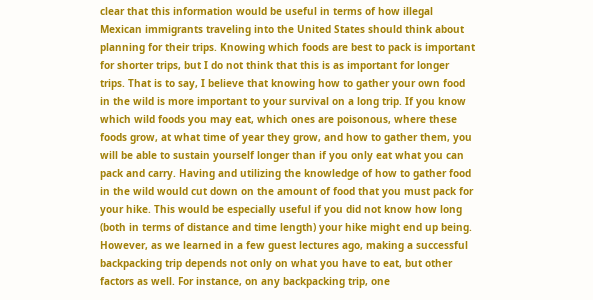clear that this information would be useful in terms of how illegal Mexican immigrants traveling into the United States should think about planning for their trips. Knowing which foods are best to pack is important for shorter trips, but I do not think that this is as important for longer trips. That is to say, I believe that knowing how to gather your own food in the wild is more important to your survival on a long trip. If you know which wild foods you may eat, which ones are poisonous, where these foods grow, at what time of year they grow, and how to gather them, you will be able to sustain yourself longer than if you only eat what you can pack and carry. Having and utilizing the knowledge of how to gather food in the wild would cut down on the amount of food that you must pack for your hike. This would be especially useful if you did not know how long (both in terms of distance and time length) your hike might end up being. However, as we learned in a few guest lectures ago, making a successful backpacking trip depends not only on what you have to eat, but other factors as well. For instance, on any backpacking trip, one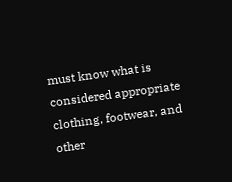must know what is considered appropriate clothing, footwear, and other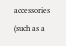accessories (such as a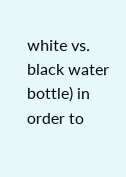white vs. black water bottle) in order to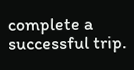complete a successful trip.